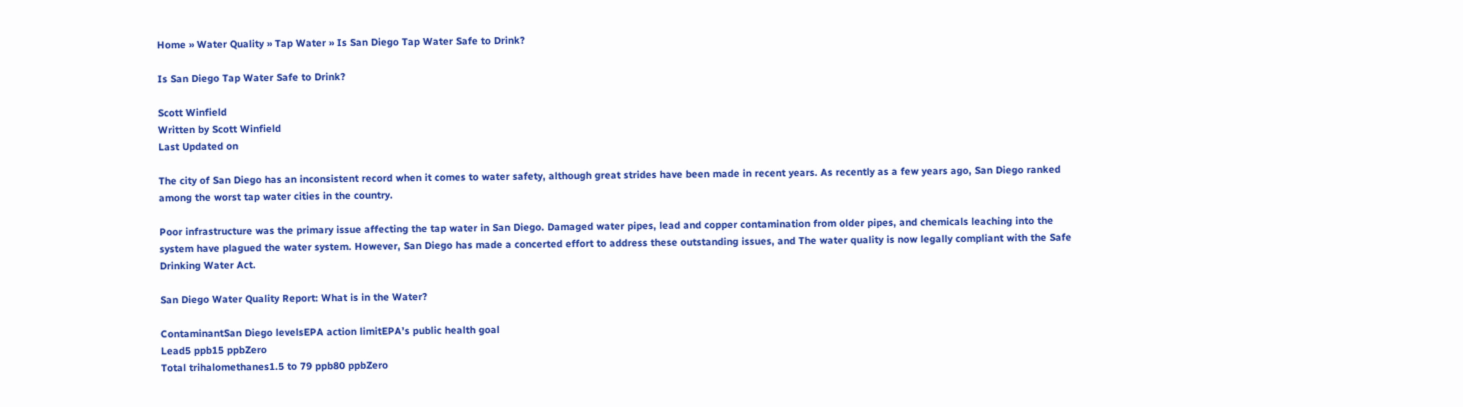Home » Water Quality » Tap Water » Is San Diego Tap Water Safe to Drink?

Is San Diego Tap Water Safe to Drink?

Scott Winfield
Written by Scott Winfield
Last Updated on

The city of San Diego has an inconsistent record when it comes to water safety, although great strides have been made in recent years. As recently as a few years ago, San Diego ranked among the worst tap water cities in the country.

Poor infrastructure was the primary issue affecting the tap water in San Diego. Damaged water pipes, lead and copper contamination from older pipes, and chemicals leaching into the system have plagued the water system. However, San Diego has made a concerted effort to address these outstanding issues, and The water quality is now legally compliant with the Safe Drinking Water Act.

San Diego Water Quality Report: What is in the Water?

ContaminantSan Diego levelsEPA action limitEPA’s public health goal
Lead5 ppb15 ppbZero
Total trihalomethanes1.5 to 79 ppb80 ppbZero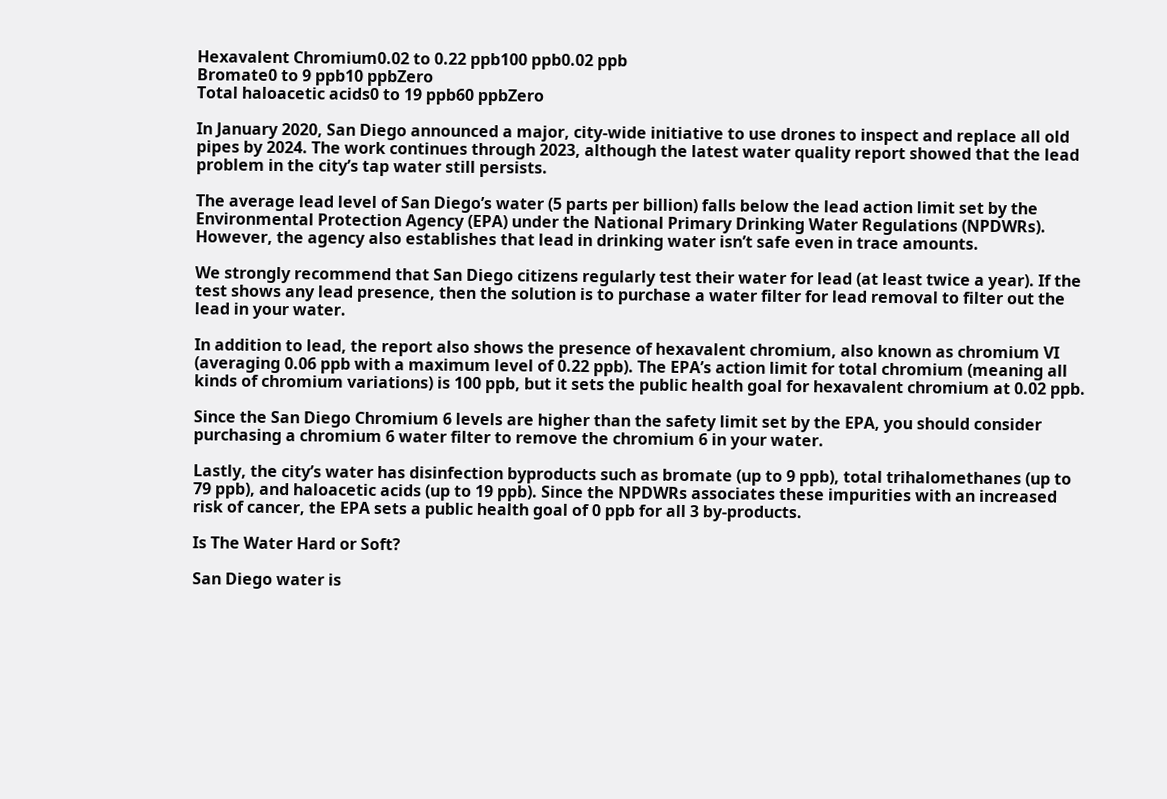Hexavalent Chromium0.02 to 0.22 ppb100 ppb0.02 ppb
Bromate0 to 9 ppb10 ppbZero
Total haloacetic acids0 to 19 ppb60 ppbZero

In January 2020, San Diego announced a major, city-wide initiative to use drones to inspect and replace all old pipes by 2024. The work continues through 2023, although the latest water quality report showed that the lead problem in the city’s tap water still persists.

The average lead level of San Diego’s water (5 parts per billion) falls below the lead action limit set by the Environmental Protection Agency (EPA) under the National Primary Drinking Water Regulations (NPDWRs). However, the agency also establishes that lead in drinking water isn’t safe even in trace amounts.

We strongly recommend that San Diego citizens regularly test their water for lead (at least twice a year). If the test shows any lead presence, then the solution is to purchase a water filter for lead removal to filter out the lead in your water.

In addition to lead, the report also shows the presence of hexavalent chromium, also known as chromium VI (averaging 0.06 ppb with a maximum level of 0.22 ppb). The EPA’s action limit for total chromium (meaning all kinds of chromium variations) is 100 ppb, but it sets the public health goal for hexavalent chromium at 0.02 ppb.

Since the San Diego Chromium 6 levels are higher than the safety limit set by the EPA, you should consider purchasing a chromium 6 water filter to remove the chromium 6 in your water.

Lastly, the city’s water has disinfection byproducts such as bromate (up to 9 ppb), total trihalomethanes (up to 79 ppb), and haloacetic acids (up to 19 ppb). Since the NPDWRs associates these impurities with an increased risk of cancer, the EPA sets a public health goal of 0 ppb for all 3 by-products.

Is The Water Hard or Soft?

San Diego water is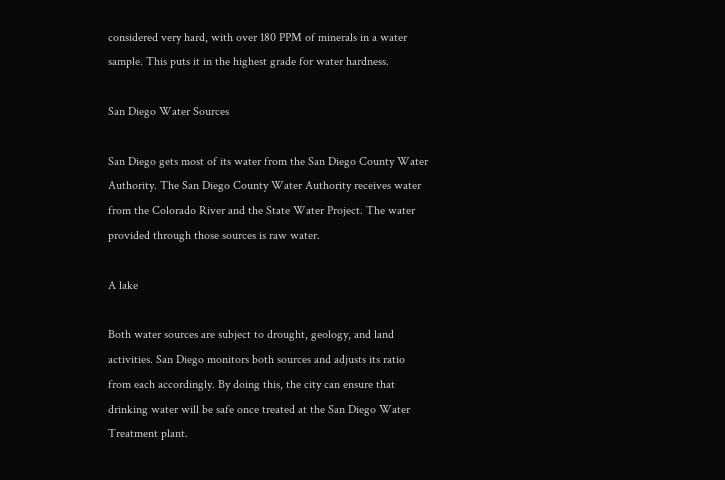considered very hard, with over 180 PPM of minerals in a water sample. This puts it in the highest grade for water hardness.

San Diego Water Sources

San Diego gets most of its water from the San Diego County Water Authority. The San Diego County Water Authority receives water from the Colorado River and the State Water Project. The water provided through those sources is raw water.

A lake

Both water sources are subject to drought, geology, and land activities. San Diego monitors both sources and adjusts its ratio from each accordingly. By doing this, the city can ensure that drinking water will be safe once treated at the San Diego Water Treatment plant.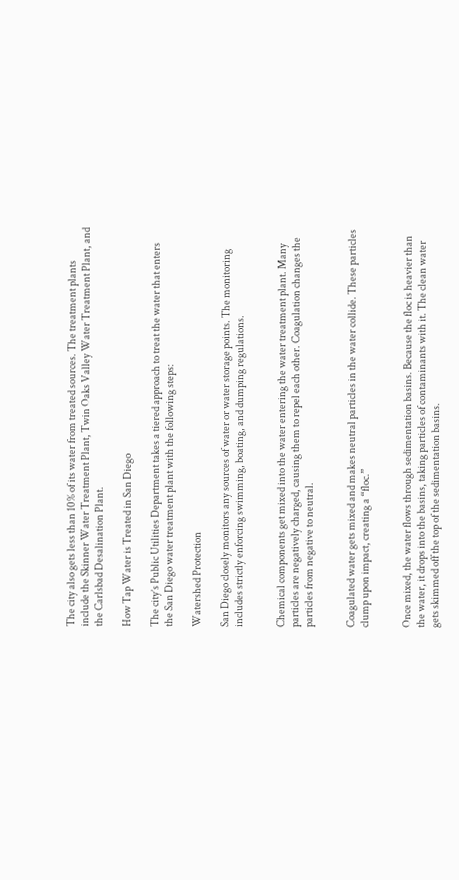The city also gets less than 10% of its water from treated sources. The treatment plants include the Skinner Water Treatment Plant, Twin Oaks Valley Water Treatment Plant, and the Carlsbad Desalination Plant.

How Tap Water is Treated in San Diego

The city’s Public Utilities Department takes a tiered approach to treat the water that enters the San Diego water treatment plant with the following steps:

Watershed Protection

San Diego closely monitors any sources of water or water storage points. The monitoring includes strictly enforcing swimming, boating, and dumping regulations.


Chemical components get mixed into the water entering the water treatment plant. Many particles are negatively charged, causing them to repel each other. Coagulation changes the particles from negative to neutral.


Coagulated water gets mixed and makes neutral particles in the water collide. These particles clump upon impact, creating a “floc.”


Once mixed, the water flows through sedimentation basins. Because the floc is heavier than the water, it drops into the basins, taking particles of contaminants with it. The clean water gets skimmed off the top of the sedimentation basins.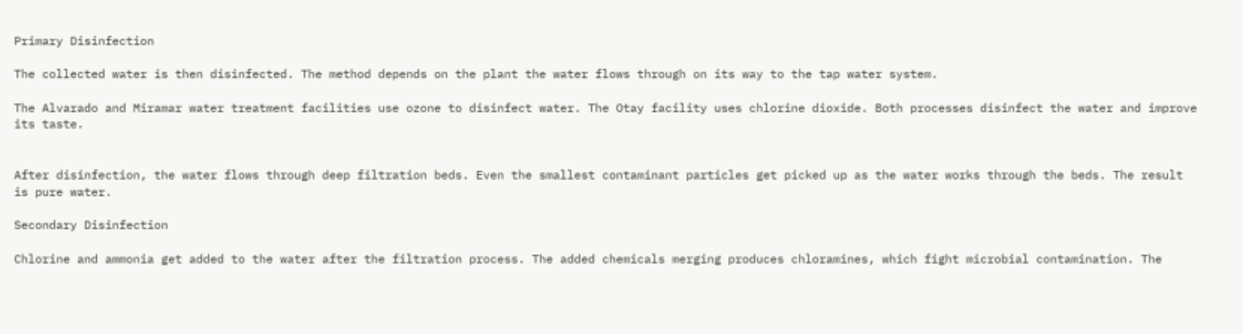Primary Disinfection

The collected water is then disinfected. The method depends on the plant the water flows through on its way to the tap water system.

The Alvarado and Miramar water treatment facilities use ozone to disinfect water. The Otay facility uses chlorine dioxide. Both processes disinfect the water and improve its taste.


After disinfection, the water flows through deep filtration beds. Even the smallest contaminant particles get picked up as the water works through the beds. The result is pure water.

Secondary Disinfection

Chlorine and ammonia get added to the water after the filtration process. The added chemicals merging produces chloramines, which fight microbial contamination. The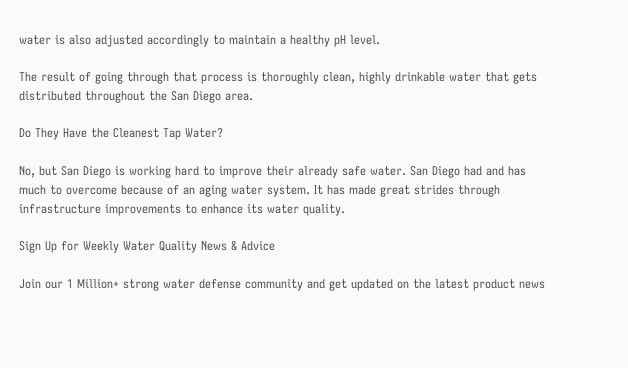water is also adjusted accordingly to maintain a healthy pH level.

The result of going through that process is thoroughly clean, highly drinkable water that gets distributed throughout the San Diego area.

Do They Have the Cleanest Tap Water?

No, but San Diego is working hard to improve their already safe water. San Diego had and has much to overcome because of an aging water system. It has made great strides through infrastructure improvements to enhance its water quality.

Sign Up for Weekly Water Quality News & Advice

Join our 1 Million+ strong water defense community and get updated on the latest product news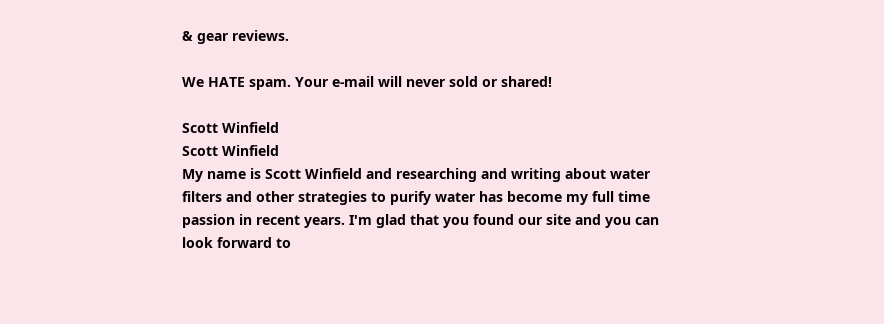& gear reviews.

We HATE spam. Your e-mail will never sold or shared!

Scott Winfield
Scott Winfield
My name is Scott Winfield and researching and writing about water filters and other strategies to purify water has become my full time passion in recent years. I'm glad that you found our site and you can look forward to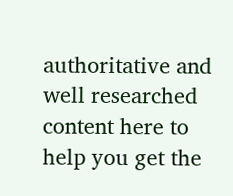authoritative and well researched content here to help you get the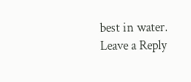best in water.
Leave a Reply